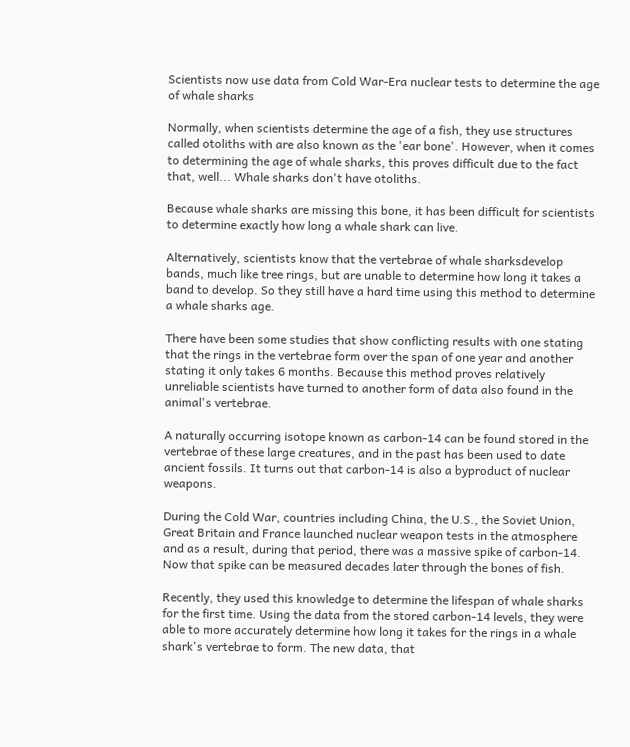Scientists now use data from Cold War-Era nuclear tests to determine the age of whale sharks

Normally, when scientists determine the age of a fish, they use structures called otoliths with are also known as the 'ear bone'. However, when it comes to determining the age of whale sharks, this proves difficult due to the fact that, well... Whale sharks don't have otoliths.

Because whale sharks are missing this bone, it has been difficult for scientists to determine exactly how long a whale shark can live.

Alternatively, scientists know that the vertebrae of whale sharksdevelop bands, much like tree rings, but are unable to determine how long it takes a band to develop. So they still have a hard time using this method to determine a whale sharks age.

There have been some studies that show conflicting results with one stating that the rings in the vertebrae form over the span of one year and another stating it only takes 6 months. Because this method proves relatively unreliable scientists have turned to another form of data also found in the animal's vertebrae.

A naturally occurring isotope known as carbon-14 can be found stored in the vertebrae of these large creatures, and in the past has been used to date ancient fossils. It turns out that carbon-14 is also a byproduct of nuclear weapons.

During the Cold War, countries including China, the U.S., the Soviet Union, Great Britain and France launched nuclear weapon tests in the atmosphere and as a result, during that period, there was a massive spike of carbon-14. Now that spike can be measured decades later through the bones of fish.

Recently, they used this knowledge to determine the lifespan of whale sharks for the first time. Using the data from the stored carbon-14 levels, they were able to more accurately determine how long it takes for the rings in a whale shark's vertebrae to form. The new data, that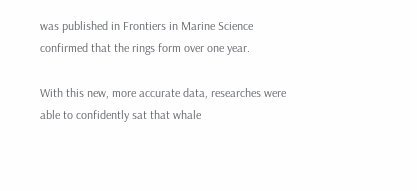was published in Frontiers in Marine Science confirmed that the rings form over one year.

With this new, more accurate data, researches were able to confidently sat that whale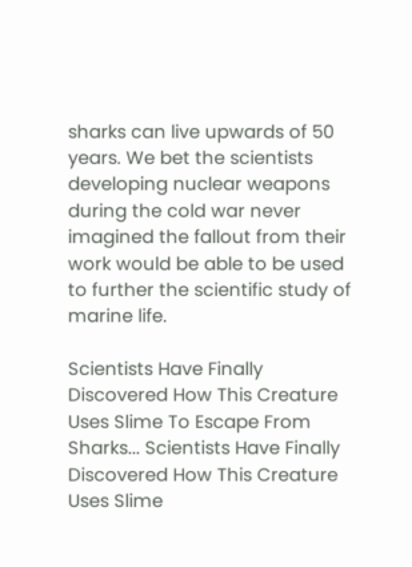sharks can live upwards of 50 years. We bet the scientists developing nuclear weapons during the cold war never imagined the fallout from their work would be able to be used to further the scientific study of marine life.

Scientists Have Finally Discovered How This Creature Uses Slime To Escape From Sharks... Scientists Have Finally Discovered How This Creature Uses Slime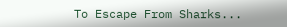To Escape From Sharks...